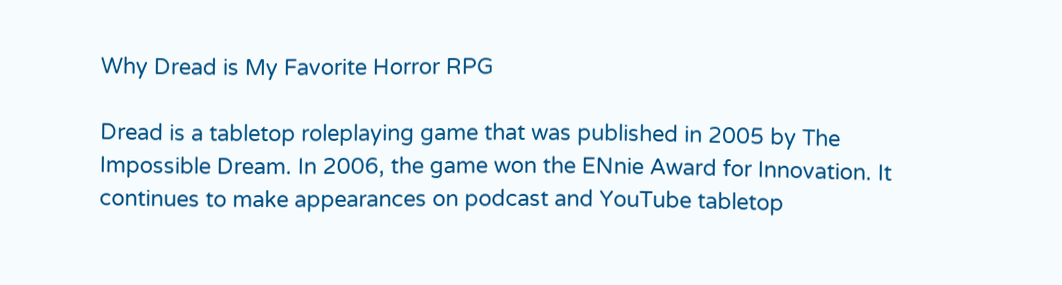Why Dread is My Favorite Horror RPG

Dread is a tabletop roleplaying game that was published in 2005 by The Impossible Dream. In 2006, the game won the ENnie Award for Innovation. It continues to make appearances on podcast and YouTube tabletop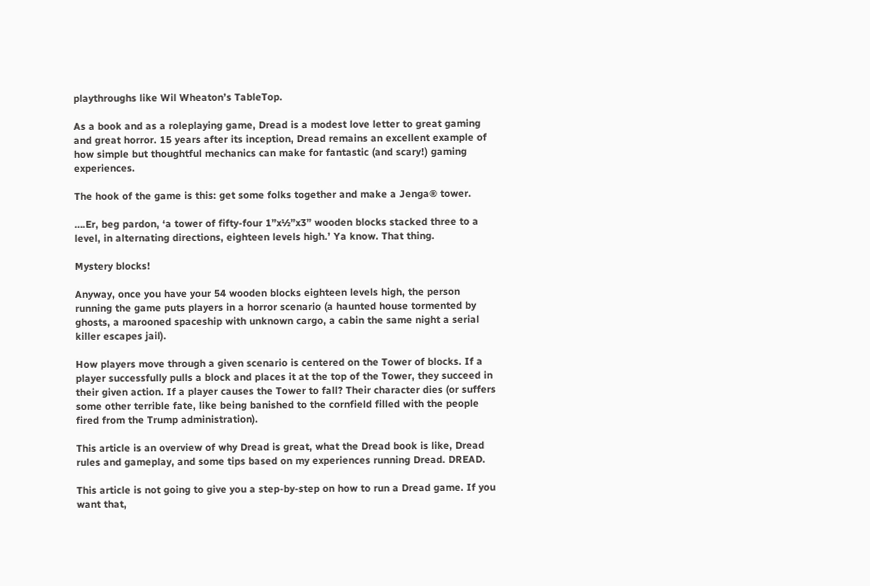playthroughs like Wil Wheaton’s TableTop.

As a book and as a roleplaying game, Dread is a modest love letter to great gaming and great horror. 15 years after its inception, Dread remains an excellent example of how simple but thoughtful mechanics can make for fantastic (and scary!) gaming experiences.

The hook of the game is this: get some folks together and make a Jenga® tower.

….Er, beg pardon, ‘a tower of fifty-four 1”x½”x3” wooden blocks stacked three to a level, in alternating directions, eighteen levels high.’ Ya know. That thing.

Mystery blocks!

Anyway, once you have your 54 wooden blocks eighteen levels high, the person running the game puts players in a horror scenario (a haunted house tormented by ghosts, a marooned spaceship with unknown cargo, a cabin the same night a serial killer escapes jail).

How players move through a given scenario is centered on the Tower of blocks. If a player successfully pulls a block and places it at the top of the Tower, they succeed in their given action. If a player causes the Tower to fall? Their character dies (or suffers some other terrible fate, like being banished to the cornfield filled with the people fired from the Trump administration).

This article is an overview of why Dread is great, what the Dread book is like, Dread rules and gameplay, and some tips based on my experiences running Dread. DREAD.

This article is not going to give you a step-by-step on how to run a Dread game. If you want that,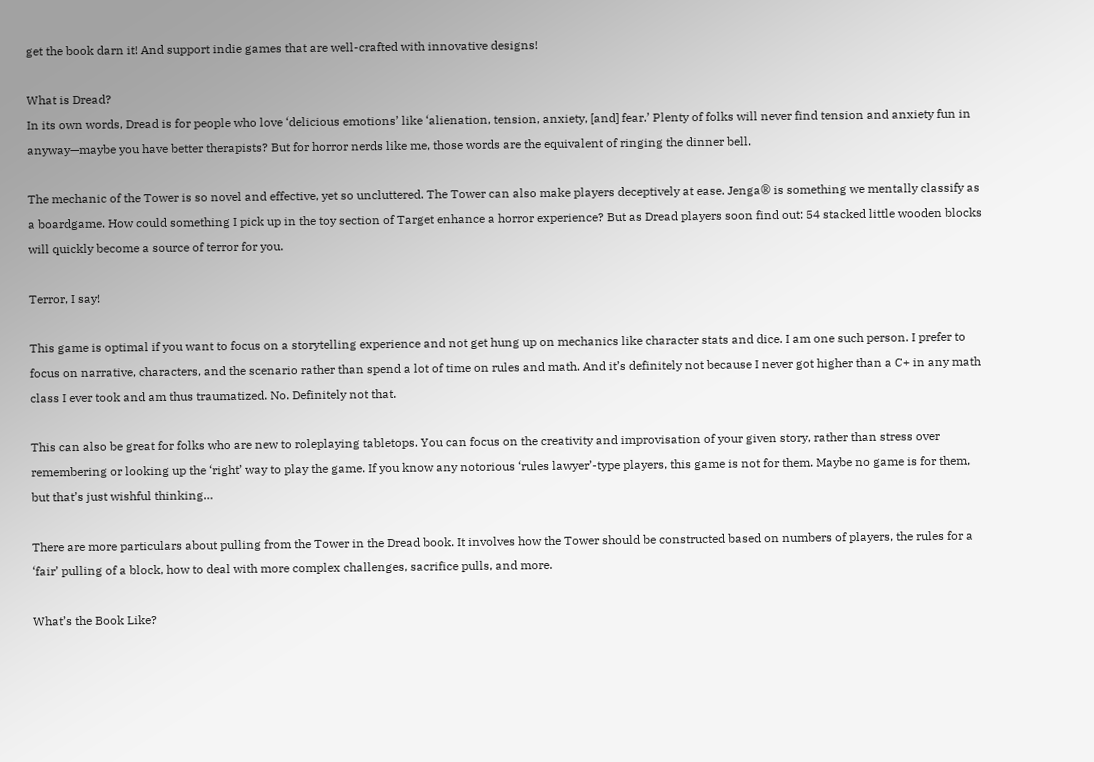get the book darn it! And support indie games that are well-crafted with innovative designs!

What is Dread?
In its own words, Dread is for people who love ‘delicious emotions’ like ‘alienation, tension, anxiety, [and] fear.’ Plenty of folks will never find tension and anxiety fun in anyway—maybe you have better therapists? But for horror nerds like me, those words are the equivalent of ringing the dinner bell.

The mechanic of the Tower is so novel and effective, yet so uncluttered. The Tower can also make players deceptively at ease. Jenga® is something we mentally classify as a boardgame. How could something I pick up in the toy section of Target enhance a horror experience? But as Dread players soon find out: 54 stacked little wooden blocks will quickly become a source of terror for you.

Terror, I say!

This game is optimal if you want to focus on a storytelling experience and not get hung up on mechanics like character stats and dice. I am one such person. I prefer to focus on narrative, characters, and the scenario rather than spend a lot of time on rules and math. And it’s definitely not because I never got higher than a C+ in any math class I ever took and am thus traumatized. No. Definitely not that.

This can also be great for folks who are new to roleplaying tabletops. You can focus on the creativity and improvisation of your given story, rather than stress over remembering or looking up the ‘right’ way to play the game. If you know any notorious ‘rules lawyer’-type players, this game is not for them. Maybe no game is for them, but that’s just wishful thinking…

There are more particulars about pulling from the Tower in the Dread book. It involves how the Tower should be constructed based on numbers of players, the rules for a ‘fair’ pulling of a block, how to deal with more complex challenges, sacrifice pulls, and more.

What’s the Book Like?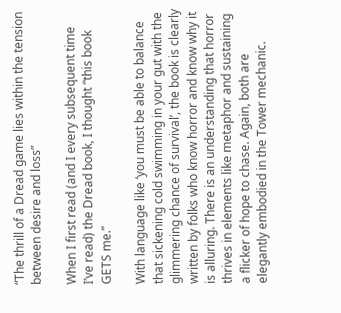“The thrill of a Dread game lies within the tension between desire and loss”

When I first read (and I every subsequent time I’ve read) the Dread book, I thought “this book GETS me.”

With language like ‘you must be able to balance that sickening cold swimming in your gut with the glimmering chance of survival’, the book is clearly written by folks who know horror and know why it is alluring. There is an understanding that horror thrives in elements like metaphor and sustaining a flicker of hope to chase. Again, both are elegantly embodied in the Tower mechanic.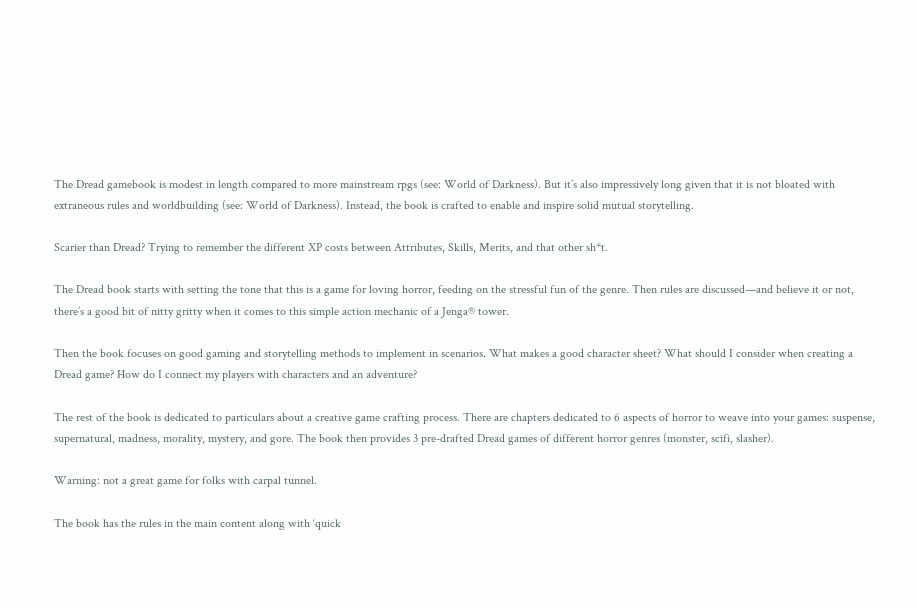The Dread gamebook is modest in length compared to more mainstream rpgs (see: World of Darkness). But it’s also impressively long given that it is not bloated with extraneous rules and worldbuilding (see: World of Darkness). Instead, the book is crafted to enable and inspire solid mutual storytelling.

Scarier than Dread? Trying to remember the different XP costs between Attributes, Skills, Merits, and that other sh*t.

The Dread book starts with setting the tone that this is a game for loving horror, feeding on the stressful fun of the genre. Then rules are discussed—and believe it or not, there’s a good bit of nitty gritty when it comes to this simple action mechanic of a Jenga® tower.

Then the book focuses on good gaming and storytelling methods to implement in scenarios. What makes a good character sheet? What should I consider when creating a Dread game? How do I connect my players with characters and an adventure?

The rest of the book is dedicated to particulars about a creative game crafting process. There are chapters dedicated to 6 aspects of horror to weave into your games: suspense, supernatural, madness, morality, mystery, and gore. The book then provides 3 pre-drafted Dread games of different horror genres (monster, scifi, slasher).

Warning: not a great game for folks with carpal tunnel.

The book has the rules in the main content along with ‘quick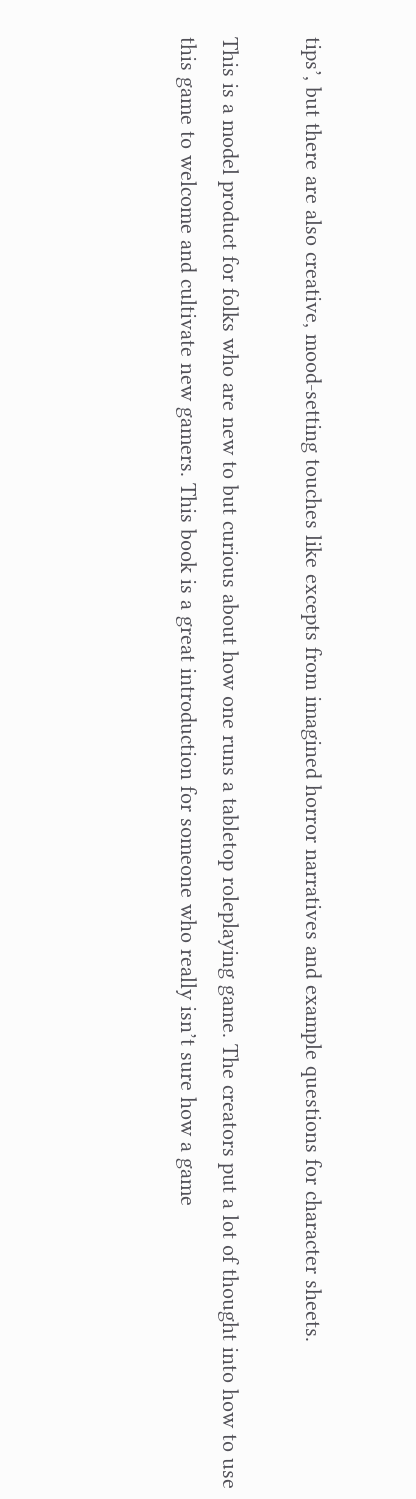tips’, but there are also creative, mood-setting touches like excepts from imagined horror narratives and example questions for character sheets.

This is a model product for folks who are new to but curious about how one runs a tabletop roleplaying game. The creators put a lot of thought into how to use this game to welcome and cultivate new gamers. This book is a great introduction for someone who really isn’t sure how a game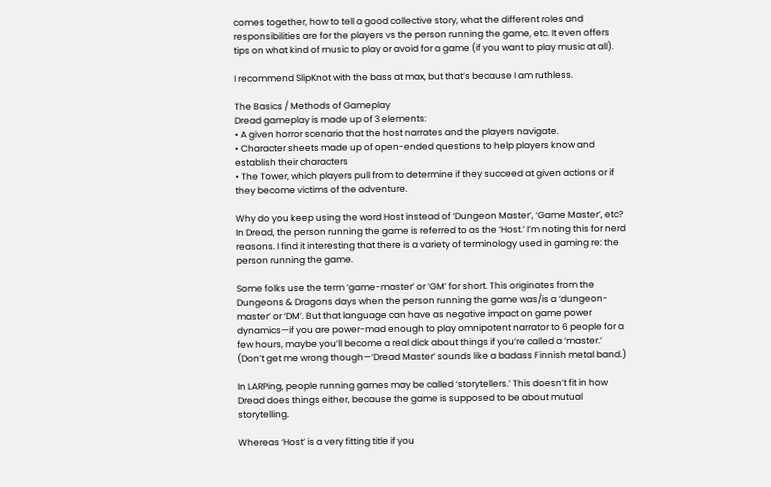comes together, how to tell a good collective story, what the different roles and responsibilities are for the players vs the person running the game, etc. It even offers tips on what kind of music to play or avoid for a game (if you want to play music at all).

I recommend SlipKnot with the bass at max, but that’s because I am ruthless.

The Basics / Methods of Gameplay
Dread gameplay is made up of 3 elements:
• A given horror scenario that the host narrates and the players navigate.
• Character sheets made up of open-ended questions to help players know and establish their characters
• The Tower, which players pull from to determine if they succeed at given actions or if they become victims of the adventure.

Why do you keep using the word Host instead of ‘Dungeon Master’, ‘Game Master’, etc?
In Dread, the person running the game is referred to as the ‘Host.’ I’m noting this for nerd reasons. I find it interesting that there is a variety of terminology used in gaming re: the person running the game.

Some folks use the term ‘game-master’ or ‘GM’ for short. This originates from the Dungeons & Dragons days when the person running the game was/is a ‘dungeon-master’ or ‘DM’. But that language can have as negative impact on game power dynamics—if you are power-mad enough to play omnipotent narrator to 6 people for a few hours, maybe you’ll become a real dick about things if you’re called a ‘master.’ (Don’t get me wrong though—‘Dread Master’ sounds like a badass Finnish metal band.)

In LARPing, people running games may be called ‘storytellers.’ This doesn’t fit in how Dread does things either, because the game is supposed to be about mutual storytelling.

Whereas ‘Host’ is a very fitting title if you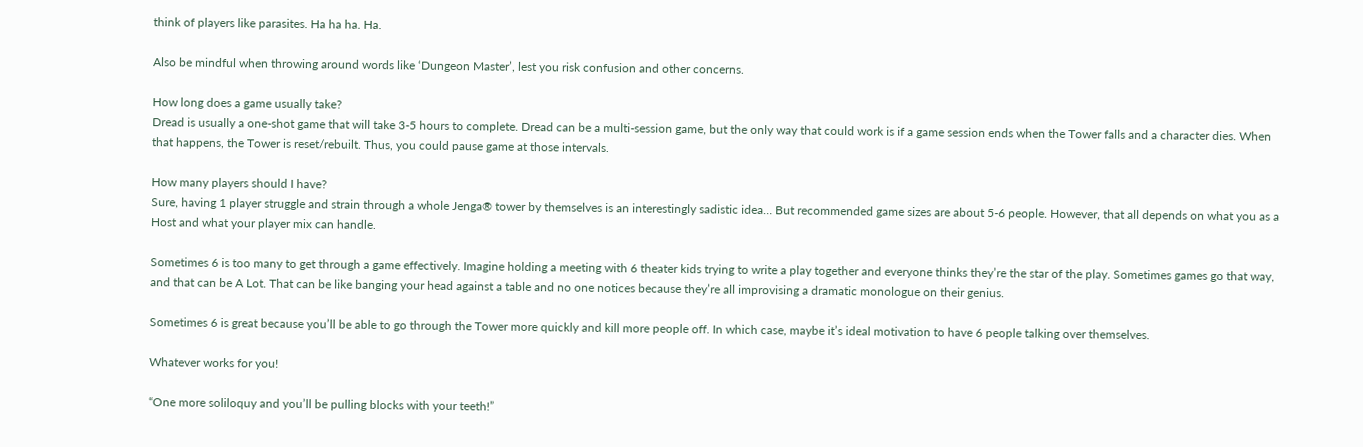think of players like parasites. Ha ha ha. Ha.

Also be mindful when throwing around words like ‘Dungeon Master’, lest you risk confusion and other concerns.

How long does a game usually take?
Dread is usually a one-shot game that will take 3-5 hours to complete. Dread can be a multi-session game, but the only way that could work is if a game session ends when the Tower falls and a character dies. When that happens, the Tower is reset/rebuilt. Thus, you could pause game at those intervals.

How many players should I have?
Sure, having 1 player struggle and strain through a whole Jenga® tower by themselves is an interestingly sadistic idea… But recommended game sizes are about 5-6 people. However, that all depends on what you as a Host and what your player mix can handle.

Sometimes 6 is too many to get through a game effectively. Imagine holding a meeting with 6 theater kids trying to write a play together and everyone thinks they’re the star of the play. Sometimes games go that way, and that can be A Lot. That can be like banging your head against a table and no one notices because they’re all improvising a dramatic monologue on their genius.

Sometimes 6 is great because you’ll be able to go through the Tower more quickly and kill more people off. In which case, maybe it’s ideal motivation to have 6 people talking over themselves.

Whatever works for you!

“One more soliloquy and you’ll be pulling blocks with your teeth!”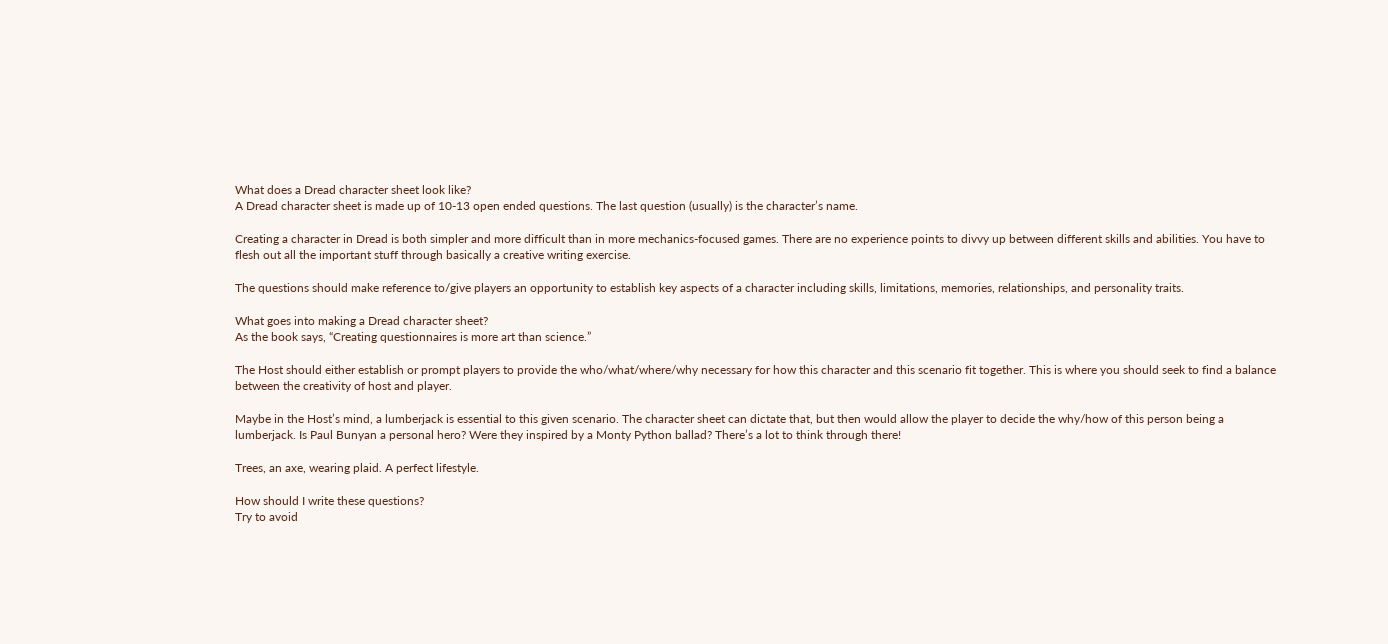What does a Dread character sheet look like?
A Dread character sheet is made up of 10-13 open ended questions. The last question (usually) is the character’s name.

Creating a character in Dread is both simpler and more difficult than in more mechanics-focused games. There are no experience points to divvy up between different skills and abilities. You have to flesh out all the important stuff through basically a creative writing exercise.

The questions should make reference to/give players an opportunity to establish key aspects of a character including skills, limitations, memories, relationships, and personality traits.

What goes into making a Dread character sheet?
As the book says, “Creating questionnaires is more art than science.”

The Host should either establish or prompt players to provide the who/what/where/why necessary for how this character and this scenario fit together. This is where you should seek to find a balance between the creativity of host and player.

Maybe in the Host’s mind, a lumberjack is essential to this given scenario. The character sheet can dictate that, but then would allow the player to decide the why/how of this person being a lumberjack. Is Paul Bunyan a personal hero? Were they inspired by a Monty Python ballad? There’s a lot to think through there!

Trees, an axe, wearing plaid. A perfect lifestyle.

How should I write these questions?
Try to avoid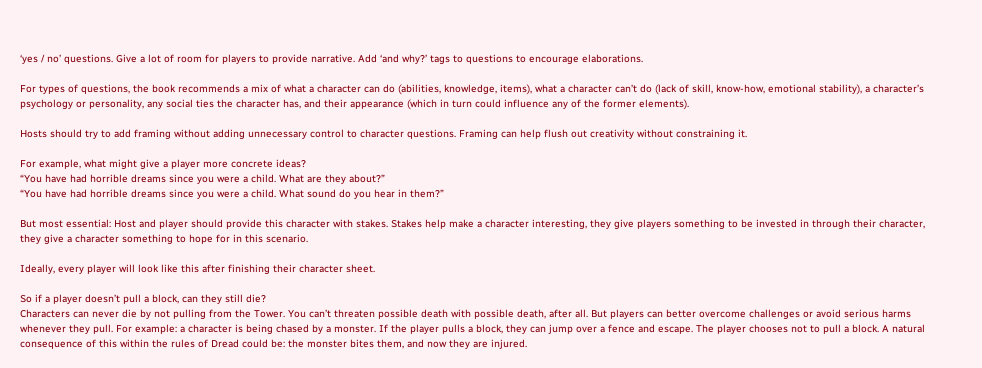‘yes / no’ questions. Give a lot of room for players to provide narrative. Add ‘and why?’ tags to questions to encourage elaborations.

For types of questions, the book recommends a mix of what a character can do (abilities, knowledge, items), what a character can’t do (lack of skill, know-how, emotional stability), a character’s psychology or personality, any social ties the character has, and their appearance (which in turn could influence any of the former elements).

Hosts should try to add framing without adding unnecessary control to character questions. Framing can help flush out creativity without constraining it.

For example, what might give a player more concrete ideas?
“You have had horrible dreams since you were a child. What are they about?”
“You have had horrible dreams since you were a child. What sound do you hear in them?”

But most essential: Host and player should provide this character with stakes. Stakes help make a character interesting, they give players something to be invested in through their character, they give a character something to hope for in this scenario.

Ideally, every player will look like this after finishing their character sheet.

So if a player doesn’t pull a block, can they still die?
Characters can never die by not pulling from the Tower. You can’t threaten possible death with possible death, after all. But players can better overcome challenges or avoid serious harms whenever they pull. For example: a character is being chased by a monster. If the player pulls a block, they can jump over a fence and escape. The player chooses not to pull a block. A natural consequence of this within the rules of Dread could be: the monster bites them, and now they are injured.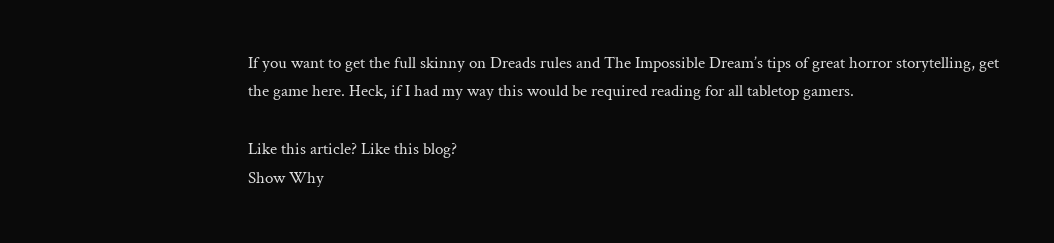If you want to get the full skinny on Dreads rules and The Impossible Dream’s tips of great horror storytelling, get the game here. Heck, if I had my way this would be required reading for all tabletop gamers.

Like this article? Like this blog?
Show Why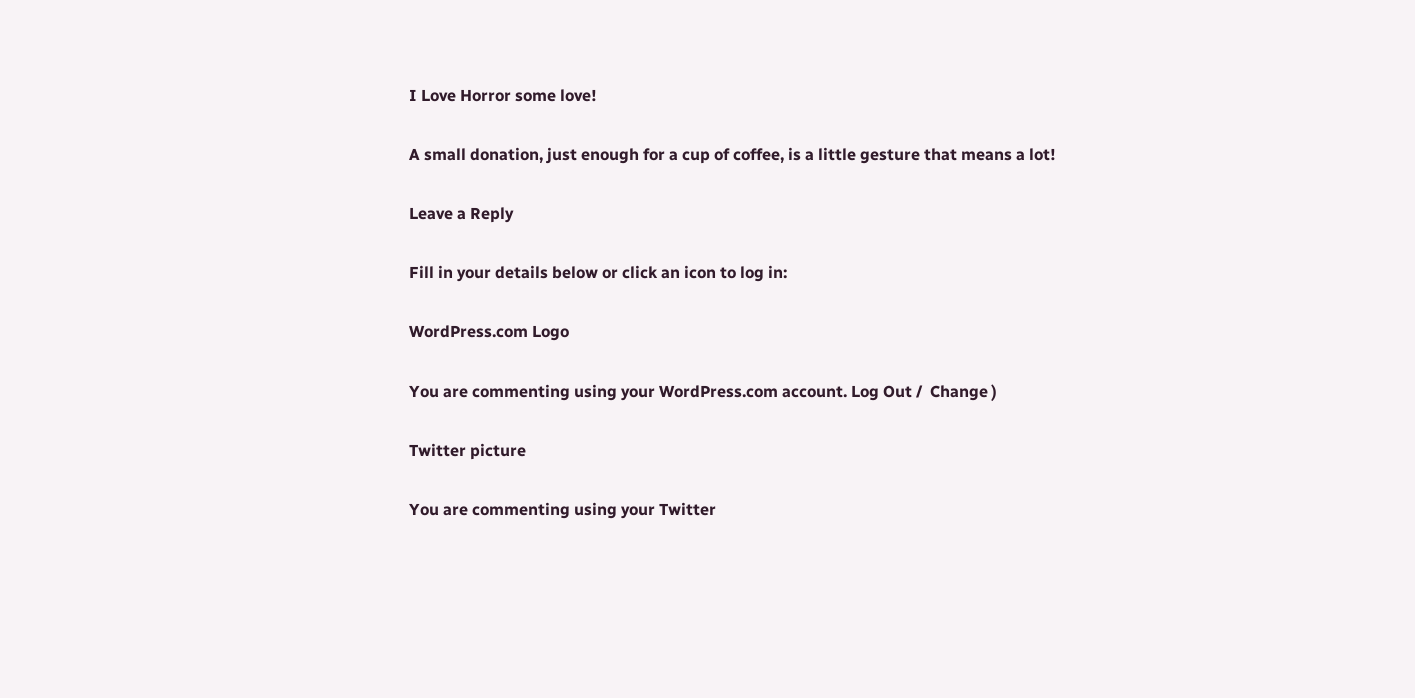I Love Horror some love!

A small donation, just enough for a cup of coffee, is a little gesture that means a lot!

Leave a Reply

Fill in your details below or click an icon to log in:

WordPress.com Logo

You are commenting using your WordPress.com account. Log Out /  Change )

Twitter picture

You are commenting using your Twitter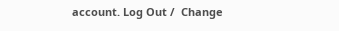account. Log Out /  Change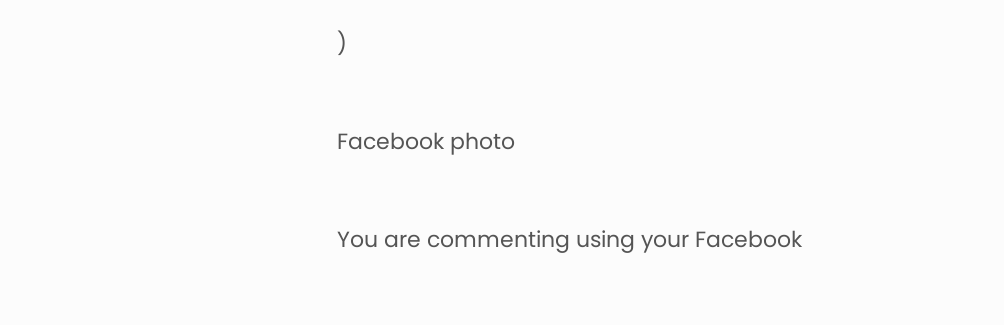)

Facebook photo

You are commenting using your Facebook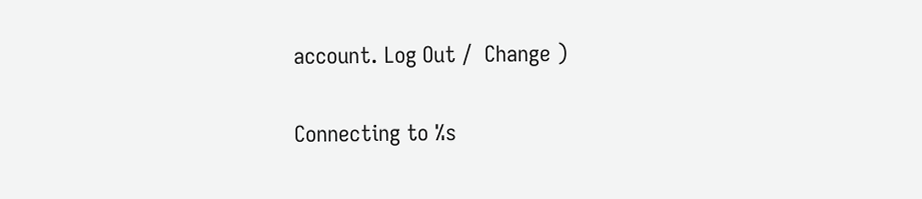account. Log Out /  Change )

Connecting to %s